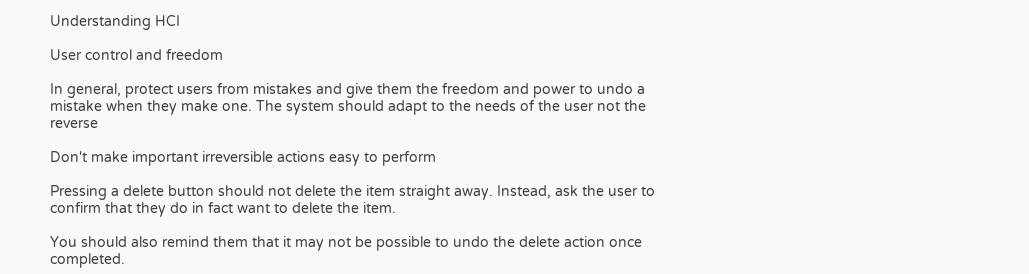Understanding HCI

User control and freedom

In general, protect users from mistakes and give them the freedom and power to undo a mistake when they make one. The system should adapt to the needs of the user not the reverse

Don't make important irreversible actions easy to perform

Pressing a delete button should not delete the item straight away. Instead, ask the user to confirm that they do in fact want to delete the item.

You should also remind them that it may not be possible to undo the delete action once completed.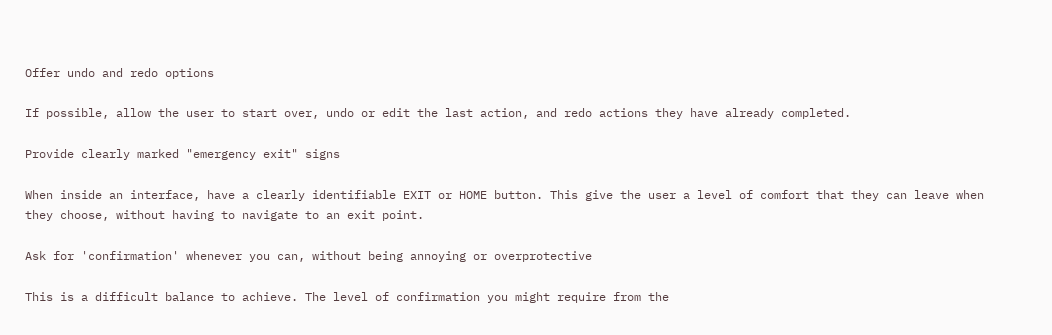Offer undo and redo options

If possible, allow the user to start over, undo or edit the last action, and redo actions they have already completed.

Provide clearly marked "emergency exit" signs

When inside an interface, have a clearly identifiable EXIT or HOME button. This give the user a level of comfort that they can leave when they choose, without having to navigate to an exit point.

Ask for 'confirmation' whenever you can, without being annoying or overprotective

This is a difficult balance to achieve. The level of confirmation you might require from the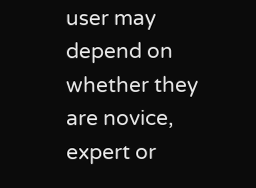user may depend on whether they are novice, expert or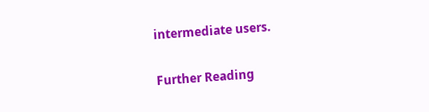intermediate users.

Further Reading